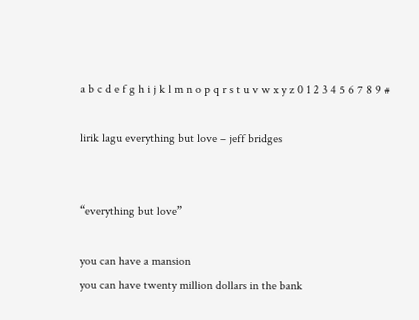a b c d e f g h i j k l m n o p q r s t u v w x y z 0 1 2 3 4 5 6 7 8 9 #

lirik lagu everything but love – jeff bridges


“everything but love”

you can have a mansion
you can have twenty million dollars in the bank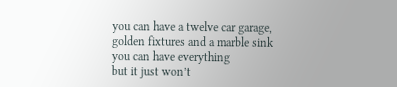you can have a twelve car garage,
golden fixtures and a marble sink
you can have everything
but it just won’t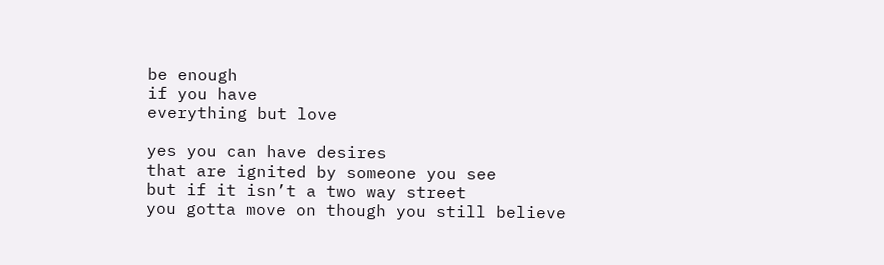be enough
if you have
everything but love

yes you can have desires
that are ignited by someone you see
but if it isn’t a two way street
you gotta move on though you still believe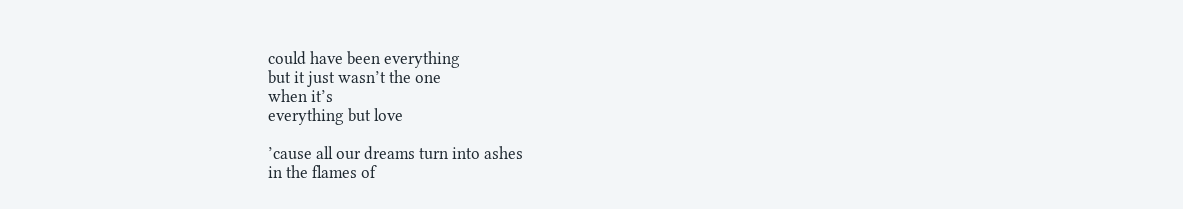could have been everything
but it just wasn’t the one
when it’s
everything but love

’cause all our dreams turn into ashes
in the flames of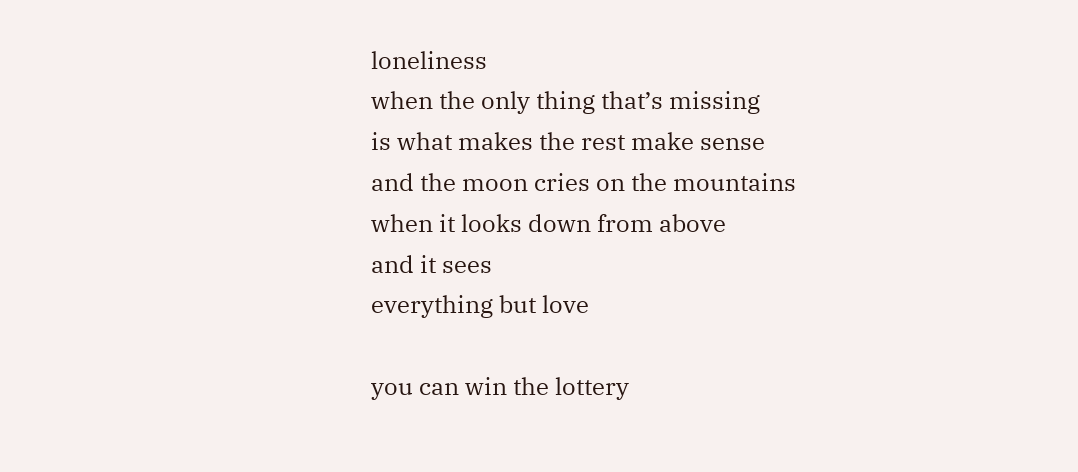loneliness
when the only thing that’s missing
is what makes the rest make sense
and the moon cries on the mountains
when it looks down from above
and it sees
everything but love

you can win the lottery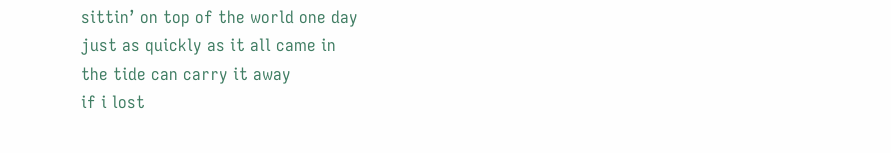sittin’ on top of the world one day
just as quickly as it all came in
the tide can carry it away
if i lost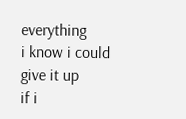everything
i know i could give it up
if i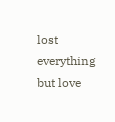lost everything but love